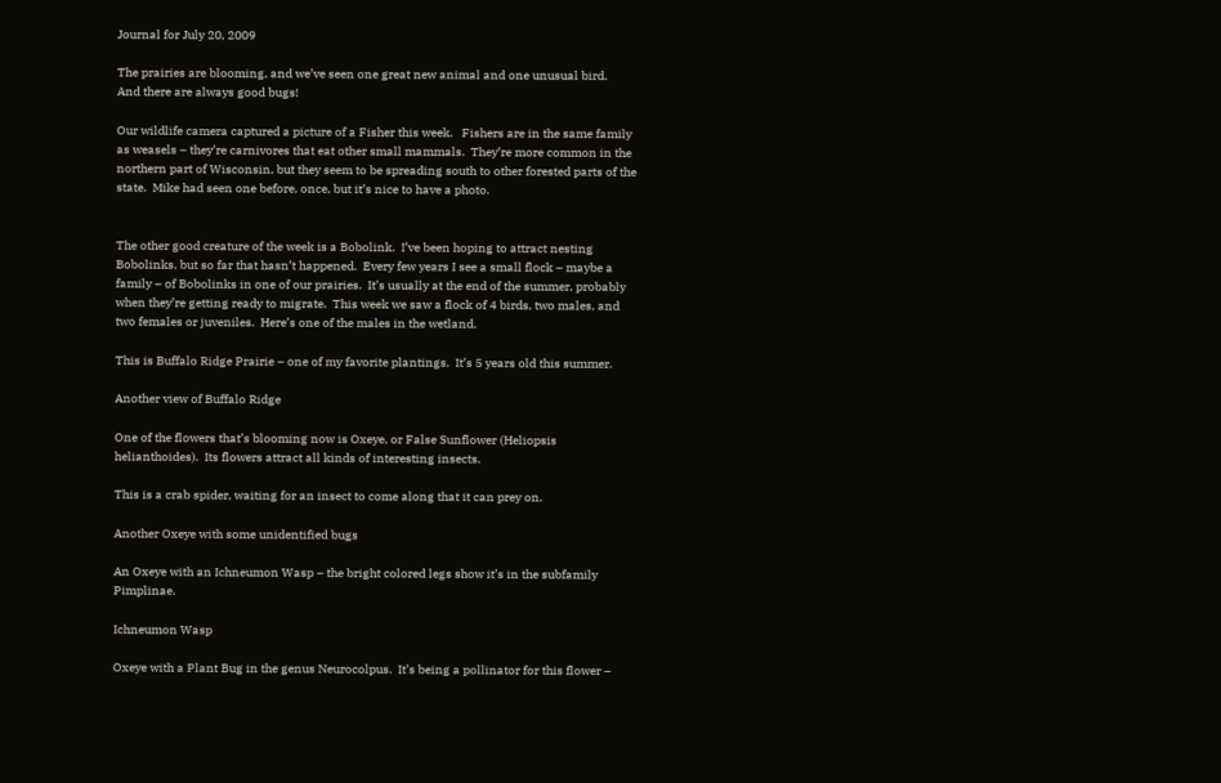Journal for July 20, 2009

The prairies are blooming, and we’ve seen one great new animal and one unusual bird.    And there are always good bugs!

Our wildlife camera captured a picture of a Fisher this week.   Fishers are in the same family as weasels – they’re carnivores that eat other small mammals.  They’re more common in the northern part of Wisconsin, but they seem to be spreading south to other forested parts of the state.  Mike had seen one before, once, but it’s nice to have a photo.


The other good creature of the week is a Bobolink.  I’ve been hoping to attract nesting Bobolinks, but so far that hasn’t happened.  Every few years I see a small flock – maybe a family – of Bobolinks in one of our prairies.  It’s usually at the end of the summer, probably when they’re getting ready to migrate.  This week we saw a flock of 4 birds, two males, and two females or juveniles.  Here’s one of the males in the wetland.

This is Buffalo Ridge Prairie – one of my favorite plantings.  It’s 5 years old this summer.

Another view of Buffalo Ridge

One of the flowers that’s blooming now is Oxeye, or False Sunflower (Heliopsis helianthoides).  Its flowers attract all kinds of interesting insects.

This is a crab spider, waiting for an insect to come along that it can prey on.

Another Oxeye with some unidentified bugs

An Oxeye with an Ichneumon Wasp – the bright colored legs show it’s in the subfamily Pimplinae.

Ichneumon Wasp

Oxeye with a Plant Bug in the genus Neurocolpus.  It’s being a pollinator for this flower –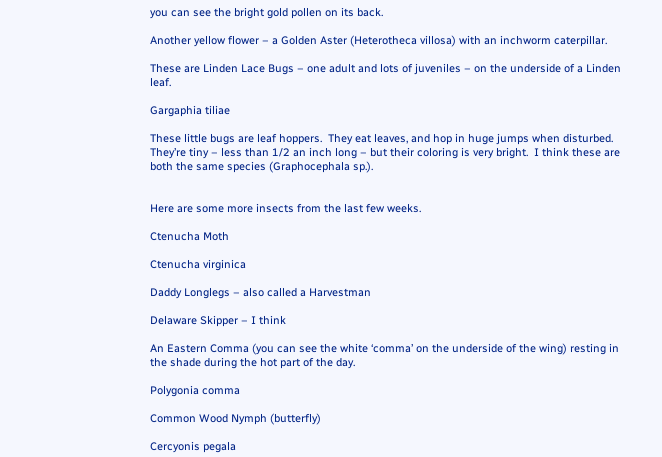you can see the bright gold pollen on its back.

Another yellow flower – a Golden Aster (Heterotheca villosa) with an inchworm caterpillar.

These are Linden Lace Bugs – one adult and lots of juveniles – on the underside of a Linden leaf.

Gargaphia tiliae

These little bugs are leaf hoppers.  They eat leaves, and hop in huge jumps when disturbed.  They’re tiny – less than 1/2 an inch long – but their coloring is very bright.  I think these are both the same species (Graphocephala sp.).


Here are some more insects from the last few weeks.

Ctenucha Moth

Ctenucha virginica

Daddy Longlegs – also called a Harvestman

Delaware Skipper – I think

An Eastern Comma (you can see the white ‘comma’ on the underside of the wing) resting in the shade during the hot part of the day.

Polygonia comma

Common Wood Nymph (butterfly)

Cercyonis pegala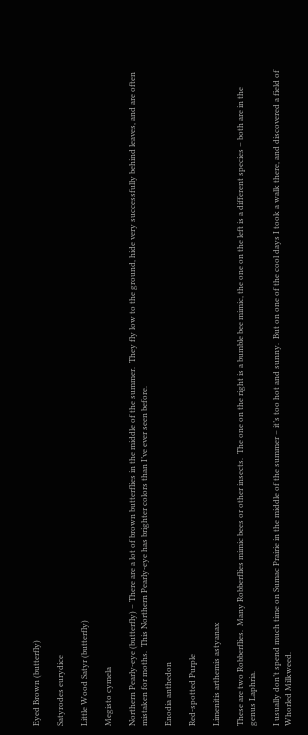Eyed Brown (butterfly)

Satyrodes eurydice

Little Wood Satyr (butterfly)

Megisto cymela

Northern Pearly-eye (butterfly) – There are a lot of brown butterflies in the middle of the summer.  They fly low to the ground, hide very successfully behind leaves, and are often mistaken for moths.  This Northern Pearly-eye has brighter colors than I’ve ever seen before.

Enodia anthedon

Red-spotted Purple

Limenitis arthemis astyanax

These are two Robberflies.  Many Robberflies mimic bees or other insects.  The one on the right is a bumble bee mimic, the one on the left is a different species – both are in the genus Laphria.

I usually don’t spend much time on Sumac Prairie in the middle of the summer – it’s too hot and sunny.  But on one of the cool days I took a walk there, and discovered a field of Whorled Milkweed.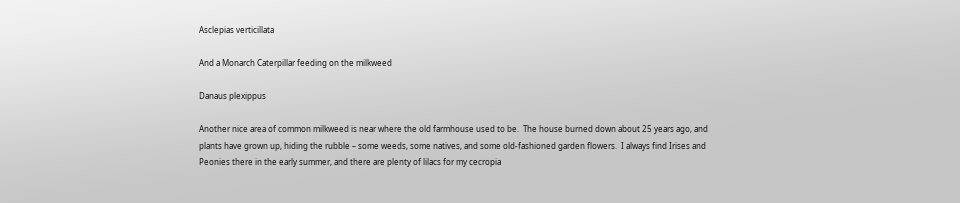Asclepias verticillata

And a Monarch Caterpillar feeding on the milkweed

Danaus plexippus

Another nice area of common milkweed is near where the old farmhouse used to be.  The house burned down about 25 years ago, and plants have grown up, hiding the rubble – some weeds, some natives, and some old-fashioned garden flowers.  I always find Irises and Peonies there in the early summer, and there are plenty of lilacs for my cecropia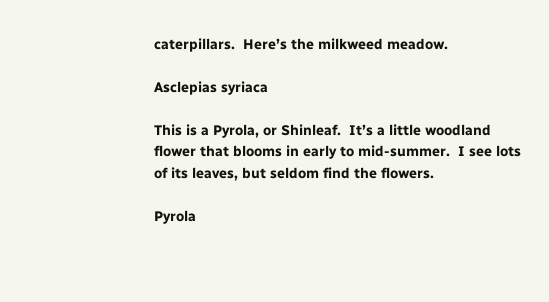caterpillars.  Here’s the milkweed meadow.

Asclepias syriaca

This is a Pyrola, or Shinleaf.  It’s a little woodland flower that blooms in early to mid-summer.  I see lots of its leaves, but seldom find the flowers.

Pyrola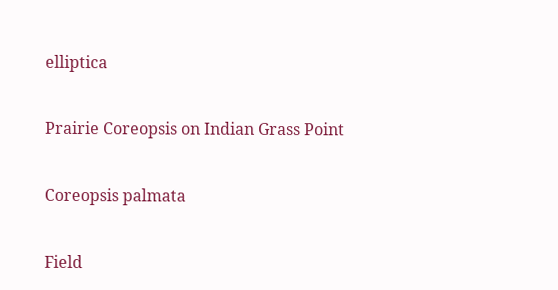elliptica

Prairie Coreopsis on Indian Grass Point

Coreopsis palmata

Field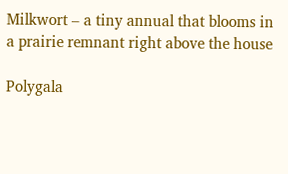Milkwort – a tiny annual that blooms in a prairie remnant right above the house

Polygala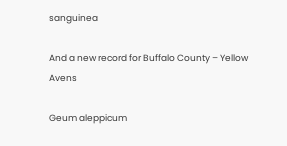sanguinea

And a new record for Buffalo County – Yellow Avens

Geum aleppicum